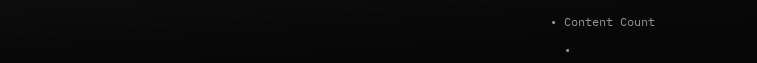• Content Count

  •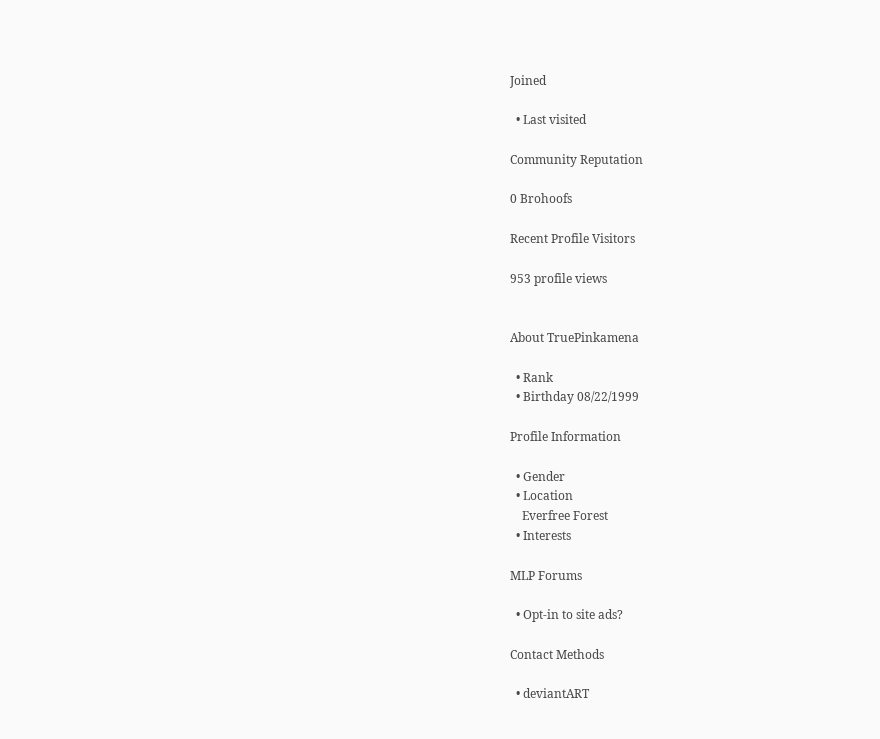Joined

  • Last visited

Community Reputation

0 Brohoofs

Recent Profile Visitors

953 profile views


About TruePinkamena

  • Rank
  • Birthday 08/22/1999

Profile Information

  • Gender
  • Location
    Everfree Forest
  • Interests

MLP Forums

  • Opt-in to site ads?

Contact Methods

  • deviantART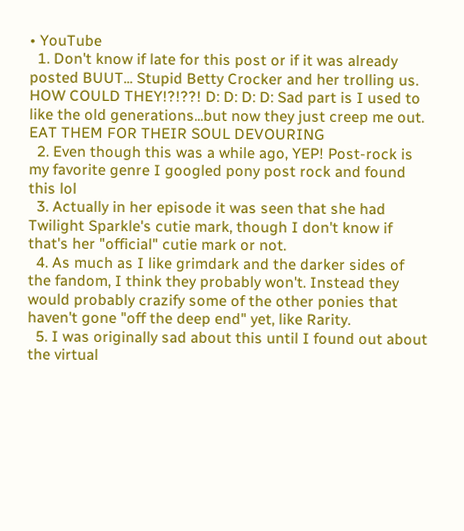• YouTube
  1. Don't know if late for this post or if it was already posted BUUT... Stupid Betty Crocker and her trolling us. HOW COULD THEY!?!??! D: D: D: D: Sad part is I used to like the old generations...but now they just creep me out. EAT THEM FOR THEIR SOUL DEVOURING
  2. Even though this was a while ago, YEP! Post-rock is my favorite genre I googled pony post rock and found this lol
  3. Actually in her episode it was seen that she had Twilight Sparkle's cutie mark, though I don't know if that's her "official" cutie mark or not.
  4. As much as I like grimdark and the darker sides of the fandom, I think they probably won't. Instead they would probably crazify some of the other ponies that haven't gone "off the deep end" yet, like Rarity.
  5. I was originally sad about this until I found out about the virtual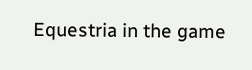Equestria in the game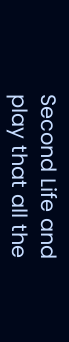Second Life and play that all the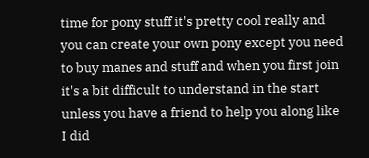time for pony stuff it's pretty cool really and you can create your own pony except you need to buy manes and stuff and when you first join it's a bit difficult to understand in the start unless you have a friend to help you along like I did